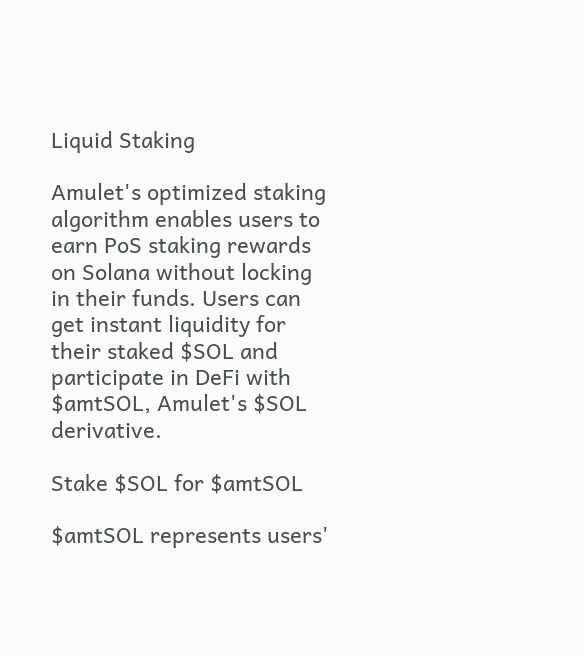Liquid Staking

Amulet's optimized staking algorithm enables users to earn PoS staking rewards on Solana without locking in their funds. Users can get instant liquidity for their staked $SOL and participate in DeFi with $amtSOL, Amulet's $SOL derivative.

Stake $SOL for $amtSOL

$amtSOL represents users'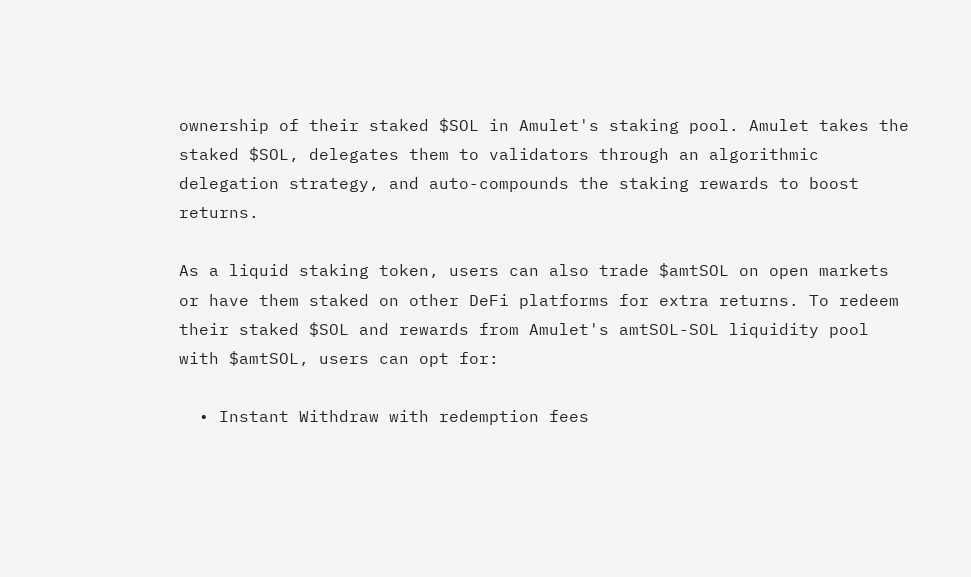ownership of their staked $SOL in Amulet's staking pool. Amulet takes the staked $SOL, delegates them to validators through an algorithmic delegation strategy, and auto-compounds the staking rewards to boost returns.

As a liquid staking token, users can also trade $amtSOL on open markets or have them staked on other DeFi platforms for extra returns. To redeem their staked $SOL and rewards from Amulet's amtSOL-SOL liquidity pool with $amtSOL, users can opt for:

  • Instant Withdraw with redemption fees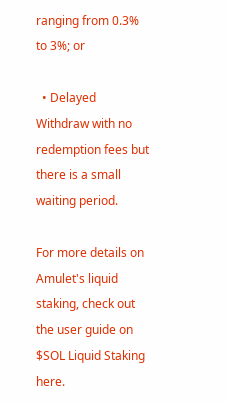ranging from 0.3% to 3%; or

  • Delayed Withdraw with no redemption fees but there is a small waiting period.

For more details on Amulet's liquid staking, check out the user guide on $SOL Liquid Staking here.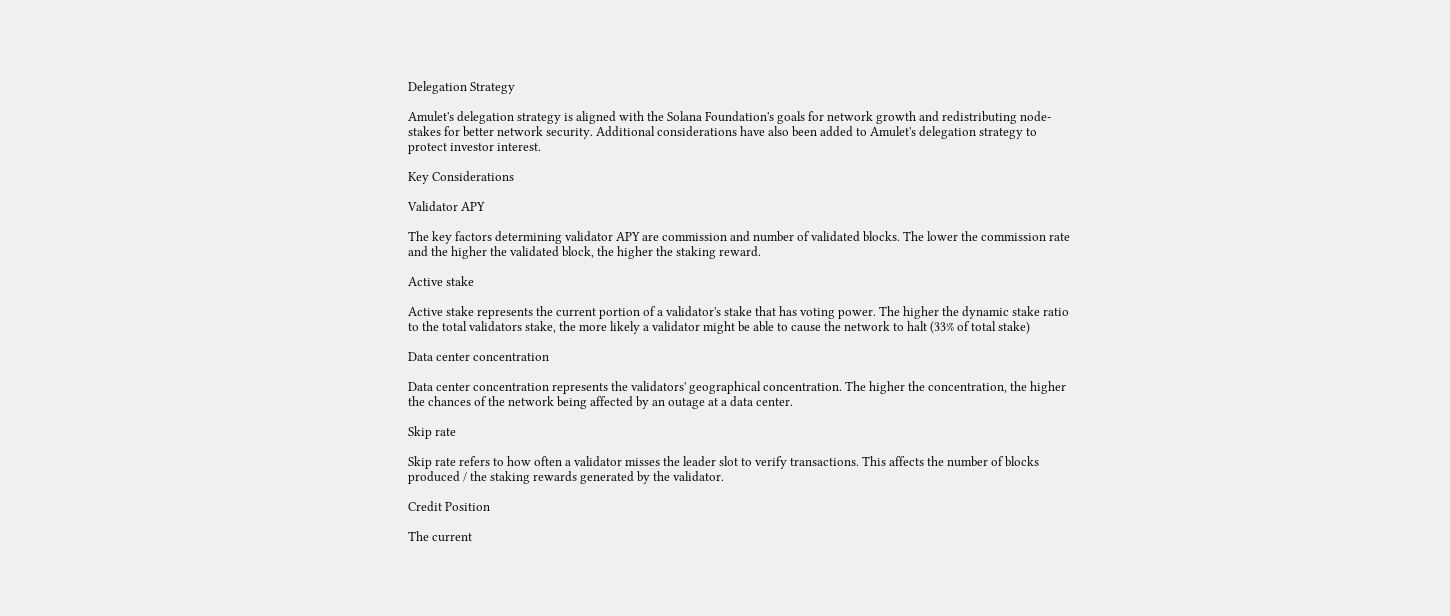Delegation Strategy

Amulet's delegation strategy is aligned with the Solana Foundation's goals for network growth and redistributing node-stakes for better network security. Additional considerations have also been added to Amulet's delegation strategy to protect investor interest.

Key Considerations

Validator APY

The key factors determining validator APY are commission and number of validated blocks. The lower the commission rate and the higher the validated block, the higher the staking reward.

Active stake

Active stake represents the current portion of a validator's stake that has voting power. The higher the dynamic stake ratio to the total validators stake, the more likely a validator might be able to cause the network to halt (33% of total stake)

Data center concentration

Data center concentration represents the validators' geographical concentration. The higher the concentration, the higher the chances of the network being affected by an outage at a data center.

Skip rate

Skip rate refers to how often a validator misses the leader slot to verify transactions. This affects the number of blocks produced / the staking rewards generated by the validator.

Credit Position

The current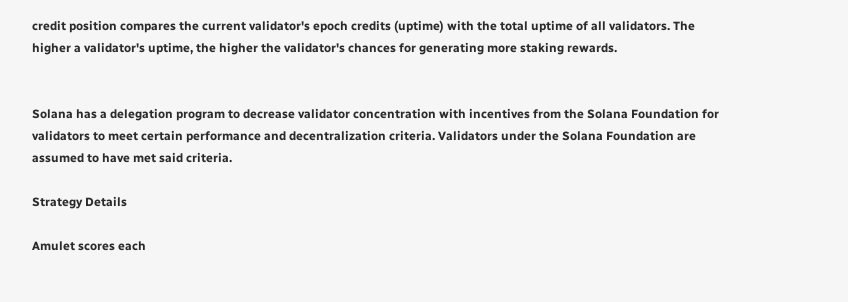credit position compares the current validator's epoch credits (uptime) with the total uptime of all validators. The higher a validator's uptime, the higher the validator's chances for generating more staking rewards.


Solana has a delegation program to decrease validator concentration with incentives from the Solana Foundation for validators to meet certain performance and decentralization criteria. Validators under the Solana Foundation are assumed to have met said criteria.

Strategy Details

Amulet scores each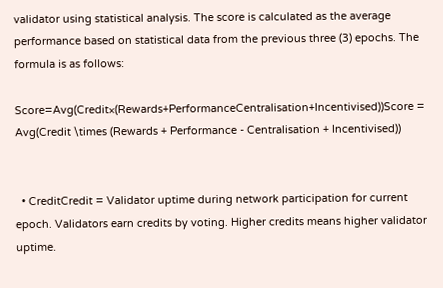validator using statistical analysis. The score is calculated as the average performance based on statistical data from the previous three (3) epochs. The formula is as follows:

Score=Avg(Credit×(Rewards+PerformanceCentralisation+Incentivised))Score = Avg(Credit \times (Rewards + Performance - Centralisation + Incentivised))


  • CreditCredit = Validator uptime during network participation for current epoch. Validators earn credits by voting. Higher credits means higher validator uptime.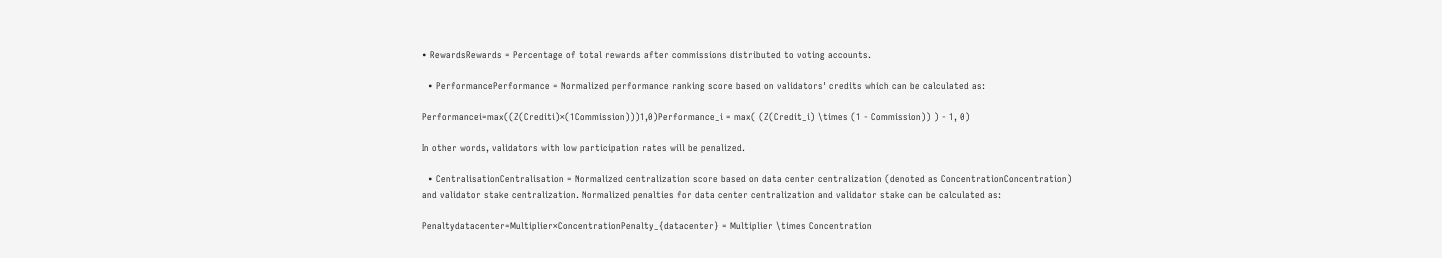• RewardsRewards = Percentage of total rewards after commissions distributed to voting accounts.

  • PerformancePerformance = Normalized performance ranking score based on validators' credits which can be calculated as:

Performancei=max((Z(Crediti)×(1Commission)))1,0)Performance_i = max( (Z(Credit_i) \times (1 - Commission)) ) - 1, 0)

In other words, validators with low participation rates will be penalized.

  • CentralisationCentralisation = Normalized centralization score based on data center centralization (denoted as ConcentrationConcentration) and validator stake centralization. Normalized penalties for data center centralization and validator stake can be calculated as:

Penaltydatacenter=Multiplier×ConcentrationPenalty_{datacenter} = Multiplier \times Concentration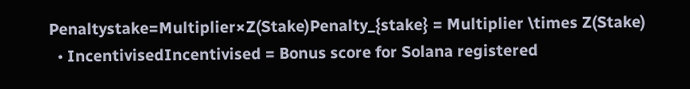Penaltystake=Multiplier×Z(Stake)Penalty_{stake} = Multiplier \times Z(Stake)
  • IncentivisedIncentivised = Bonus score for Solana registered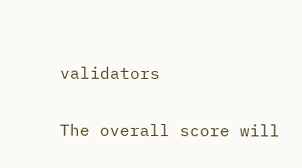validators

The overall score will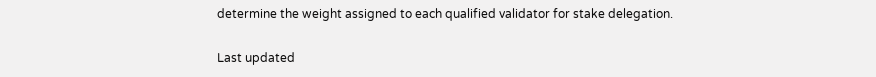determine the weight assigned to each qualified validator for stake delegation.

Last updated